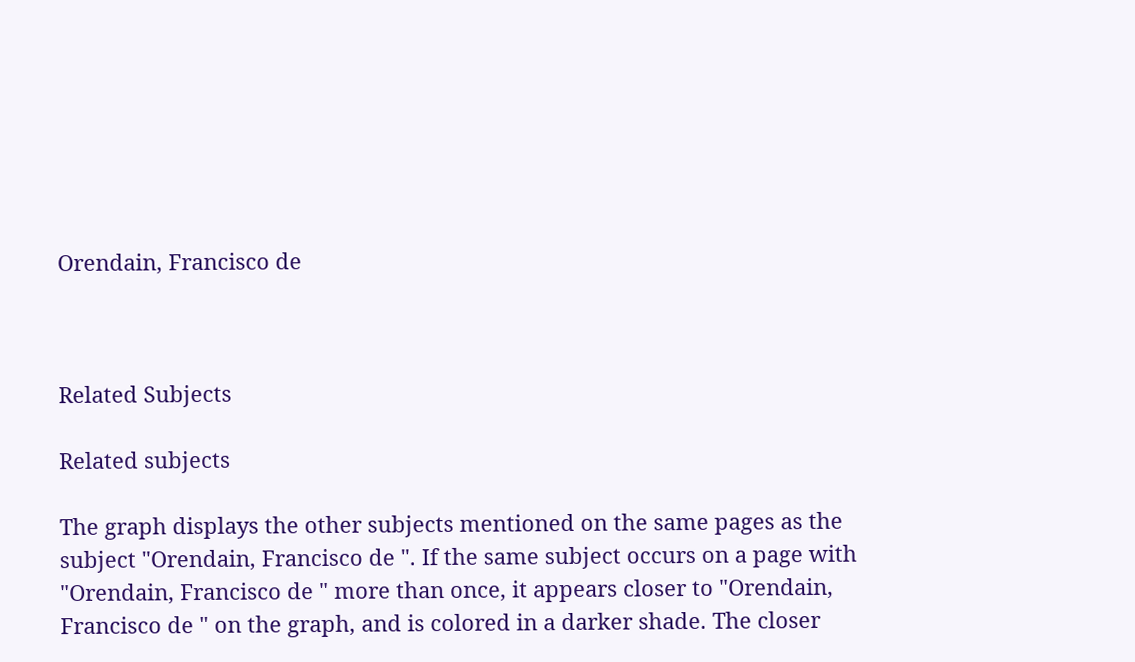Orendain, Francisco de



Related Subjects

Related subjects

The graph displays the other subjects mentioned on the same pages as the subject "Orendain, Francisco de ". If the same subject occurs on a page with "Orendain, Francisco de " more than once, it appears closer to "Orendain, Francisco de " on the graph, and is colored in a darker shade. The closer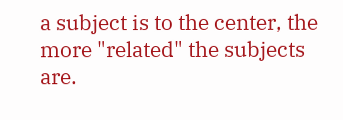a subject is to the center, the more "related" the subjects are.